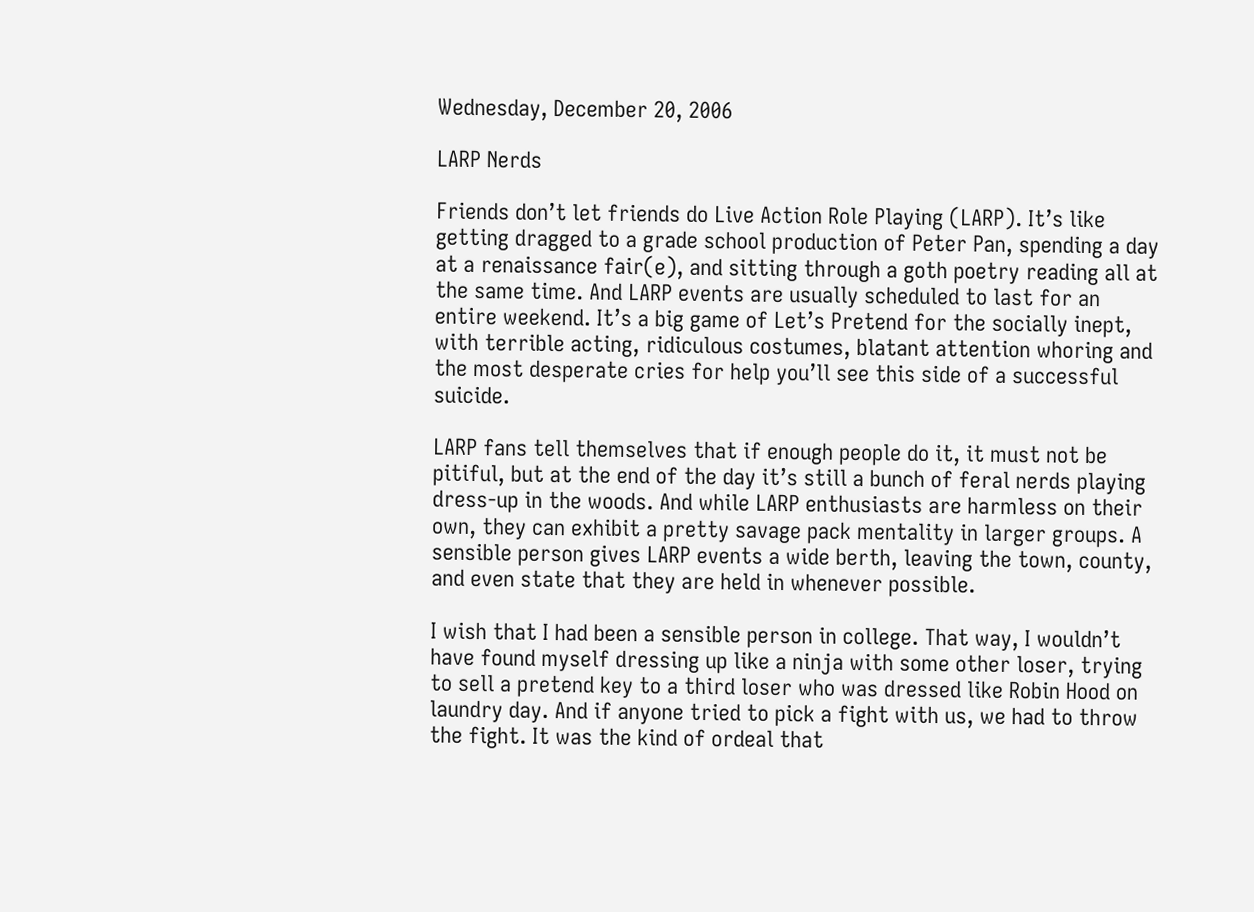Wednesday, December 20, 2006

LARP Nerds

Friends don’t let friends do Live Action Role Playing (LARP). It’s like getting dragged to a grade school production of Peter Pan, spending a day at a renaissance fair(e), and sitting through a goth poetry reading all at the same time. And LARP events are usually scheduled to last for an entire weekend. It’s a big game of Let’s Pretend for the socially inept, with terrible acting, ridiculous costumes, blatant attention whoring and the most desperate cries for help you’ll see this side of a successful suicide.

LARP fans tell themselves that if enough people do it, it must not be pitiful, but at the end of the day it’s still a bunch of feral nerds playing dress-up in the woods. And while LARP enthusiasts are harmless on their own, they can exhibit a pretty savage pack mentality in larger groups. A sensible person gives LARP events a wide berth, leaving the town, county, and even state that they are held in whenever possible.

I wish that I had been a sensible person in college. That way, I wouldn’t have found myself dressing up like a ninja with some other loser, trying to sell a pretend key to a third loser who was dressed like Robin Hood on laundry day. And if anyone tried to pick a fight with us, we had to throw the fight. It was the kind of ordeal that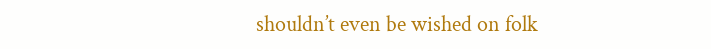shouldn’t even be wished on folk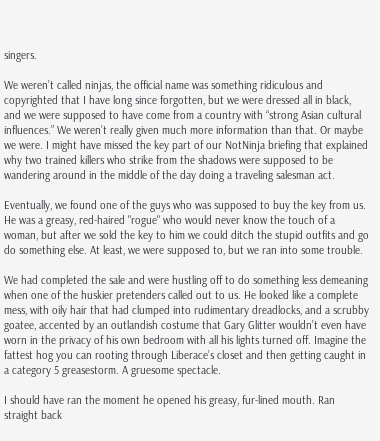singers.

We weren’t called ninjas, the official name was something ridiculous and copyrighted that I have long since forgotten, but we were dressed all in black, and we were supposed to have come from a country with “strong Asian cultural influences.” We weren’t really given much more information than that. Or maybe we were. I might have missed the key part of our NotNinja briefing that explained why two trained killers who strike from the shadows were supposed to be wandering around in the middle of the day doing a traveling salesman act.

Eventually, we found one of the guys who was supposed to buy the key from us. He was a greasy, red-haired "rogue" who would never know the touch of a woman, but after we sold the key to him we could ditch the stupid outfits and go do something else. At least, we were supposed to, but we ran into some trouble.

We had completed the sale and were hustling off to do something less demeaning when one of the huskier pretenders called out to us. He looked like a complete mess, with oily hair that had clumped into rudimentary dreadlocks, and a scrubby goatee, accented by an outlandish costume that Gary Glitter wouldn’t even have worn in the privacy of his own bedroom with all his lights turned off. Imagine the fattest hog you can rooting through Liberace’s closet and then getting caught in a category 5 greasestorm. A gruesome spectacle.

I should have ran the moment he opened his greasy, fur-lined mouth. Ran straight back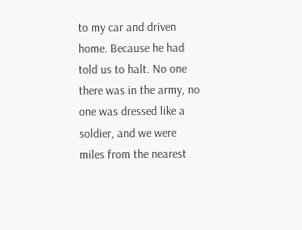to my car and driven home. Because he had told us to halt. No one there was in the army, no one was dressed like a soldier, and we were miles from the nearest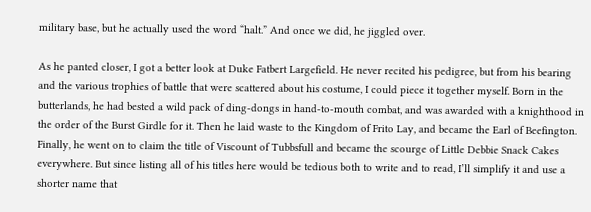military base, but he actually used the word “halt.” And once we did, he jiggled over.

As he panted closer, I got a better look at Duke Fatbert Largefield. He never recited his pedigree, but from his bearing and the various trophies of battle that were scattered about his costume, I could piece it together myself. Born in the butterlands, he had bested a wild pack of ding-dongs in hand-to-mouth combat, and was awarded with a knighthood in the order of the Burst Girdle for it. Then he laid waste to the Kingdom of Frito Lay, and became the Earl of Beefington. Finally, he went on to claim the title of Viscount of Tubbsfull and became the scourge of Little Debbie Snack Cakes everywhere. But since listing all of his titles here would be tedious both to write and to read, I’ll simplify it and use a shorter name that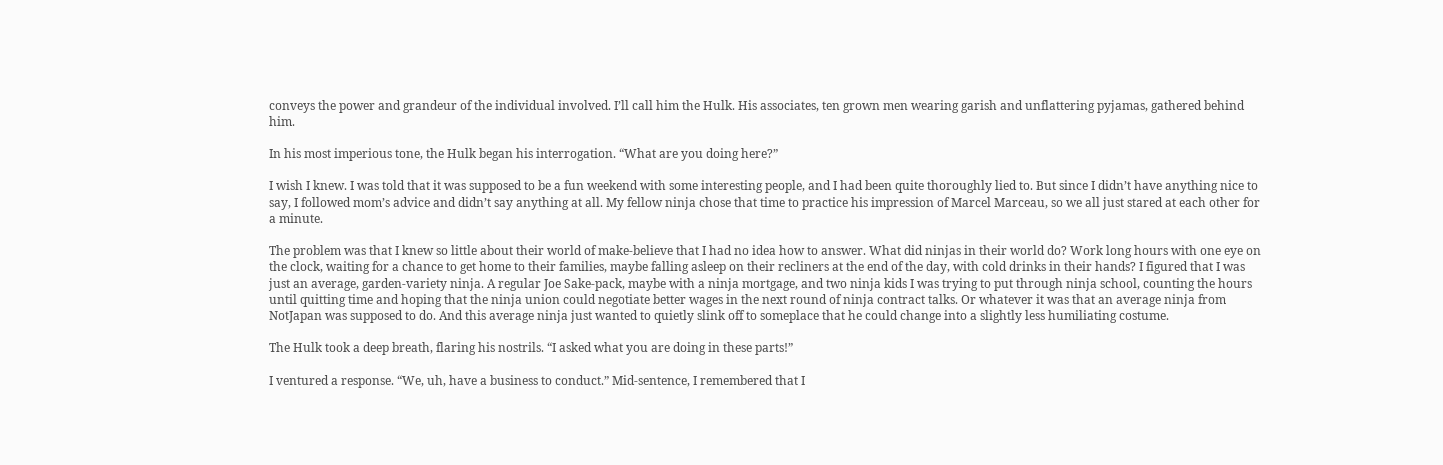conveys the power and grandeur of the individual involved. I’ll call him the Hulk. His associates, ten grown men wearing garish and unflattering pyjamas, gathered behind him.

In his most imperious tone, the Hulk began his interrogation. “What are you doing here?”

I wish I knew. I was told that it was supposed to be a fun weekend with some interesting people, and I had been quite thoroughly lied to. But since I didn’t have anything nice to say, I followed mom’s advice and didn’t say anything at all. My fellow ninja chose that time to practice his impression of Marcel Marceau, so we all just stared at each other for a minute.

The problem was that I knew so little about their world of make-believe that I had no idea how to answer. What did ninjas in their world do? Work long hours with one eye on the clock, waiting for a chance to get home to their families, maybe falling asleep on their recliners at the end of the day, with cold drinks in their hands? I figured that I was just an average, garden-variety ninja. A regular Joe Sake-pack, maybe with a ninja mortgage, and two ninja kids I was trying to put through ninja school, counting the hours until quitting time and hoping that the ninja union could negotiate better wages in the next round of ninja contract talks. Or whatever it was that an average ninja from NotJapan was supposed to do. And this average ninja just wanted to quietly slink off to someplace that he could change into a slightly less humiliating costume.

The Hulk took a deep breath, flaring his nostrils. “I asked what you are doing in these parts!”

I ventured a response. “We, uh, have a business to conduct.” Mid-sentence, I remembered that I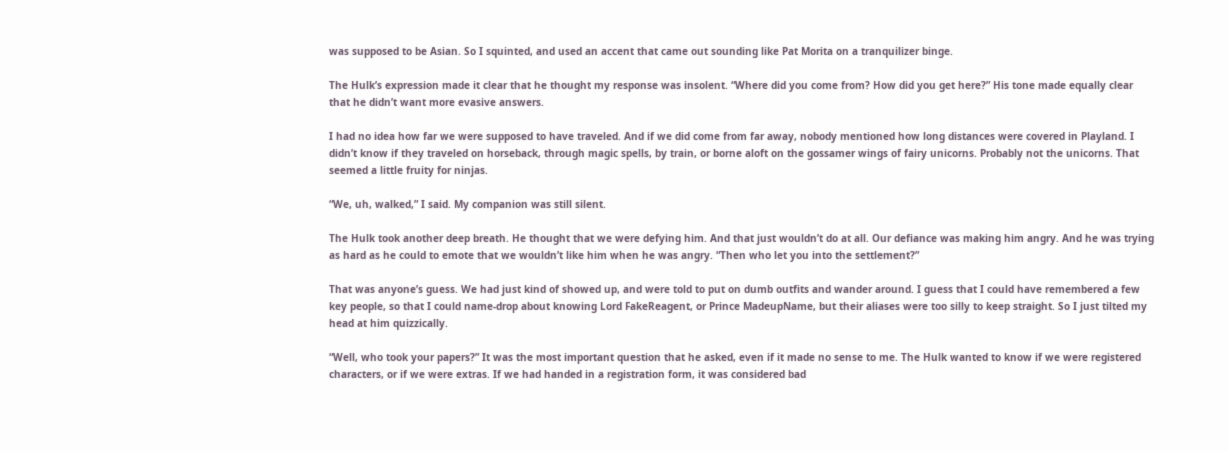was supposed to be Asian. So I squinted, and used an accent that came out sounding like Pat Morita on a tranquilizer binge.

The Hulk’s expression made it clear that he thought my response was insolent. “Where did you come from? How did you get here?” His tone made equally clear that he didn’t want more evasive answers.

I had no idea how far we were supposed to have traveled. And if we did come from far away, nobody mentioned how long distances were covered in Playland. I didn’t know if they traveled on horseback, through magic spells, by train, or borne aloft on the gossamer wings of fairy unicorns. Probably not the unicorns. That seemed a little fruity for ninjas.

“We, uh, walked,” I said. My companion was still silent.

The Hulk took another deep breath. He thought that we were defying him. And that just wouldn’t do at all. Our defiance was making him angry. And he was trying as hard as he could to emote that we wouldn’t like him when he was angry. “Then who let you into the settlement?”

That was anyone’s guess. We had just kind of showed up, and were told to put on dumb outfits and wander around. I guess that I could have remembered a few key people, so that I could name-drop about knowing Lord FakeReagent, or Prince MadeupName, but their aliases were too silly to keep straight. So I just tilted my head at him quizzically.

“Well, who took your papers?” It was the most important question that he asked, even if it made no sense to me. The Hulk wanted to know if we were registered characters, or if we were extras. If we had handed in a registration form, it was considered bad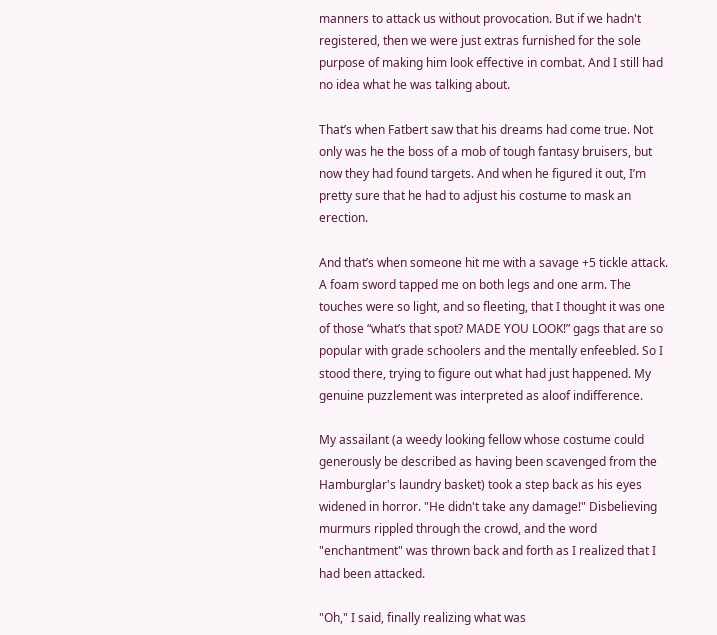manners to attack us without provocation. But if we hadn't registered, then we were just extras furnished for the sole purpose of making him look effective in combat. And I still had no idea what he was talking about.

That’s when Fatbert saw that his dreams had come true. Not only was he the boss of a mob of tough fantasy bruisers, but now they had found targets. And when he figured it out, I’m pretty sure that he had to adjust his costume to mask an erection.

And that’s when someone hit me with a savage +5 tickle attack. A foam sword tapped me on both legs and one arm. The touches were so light, and so fleeting, that I thought it was one of those “what’s that spot? MADE YOU LOOK!” gags that are so popular with grade schoolers and the mentally enfeebled. So I stood there, trying to figure out what had just happened. My genuine puzzlement was interpreted as aloof indifference.

My assailant (a weedy looking fellow whose costume could generously be described as having been scavenged from the Hamburglar's laundry basket) took a step back as his eyes widened in horror. "He didn't take any damage!" Disbelieving murmurs rippled through the crowd, and the word "enchantment" was thrown back and forth as I realized that I had been attacked.

"Oh," I said, finally realizing what was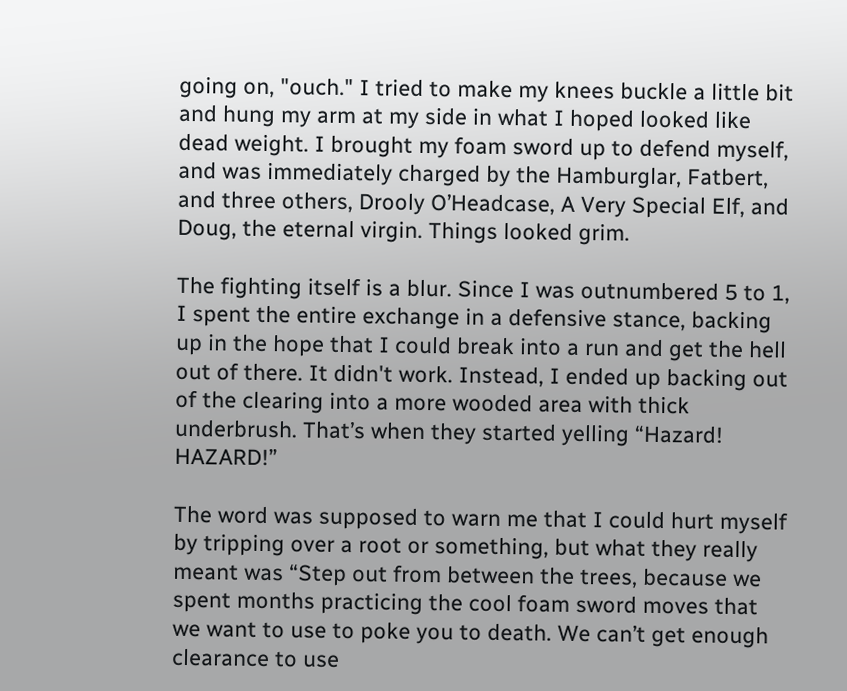going on, "ouch." I tried to make my knees buckle a little bit and hung my arm at my side in what I hoped looked like dead weight. I brought my foam sword up to defend myself, and was immediately charged by the Hamburglar, Fatbert, and three others, Drooly O’Headcase, A Very Special Elf, and Doug, the eternal virgin. Things looked grim.

The fighting itself is a blur. Since I was outnumbered 5 to 1, I spent the entire exchange in a defensive stance, backing up in the hope that I could break into a run and get the hell out of there. It didn't work. Instead, I ended up backing out of the clearing into a more wooded area with thick underbrush. That’s when they started yelling “Hazard! HAZARD!”

The word was supposed to warn me that I could hurt myself by tripping over a root or something, but what they really meant was “Step out from between the trees, because we spent months practicing the cool foam sword moves that we want to use to poke you to death. We can’t get enough clearance to use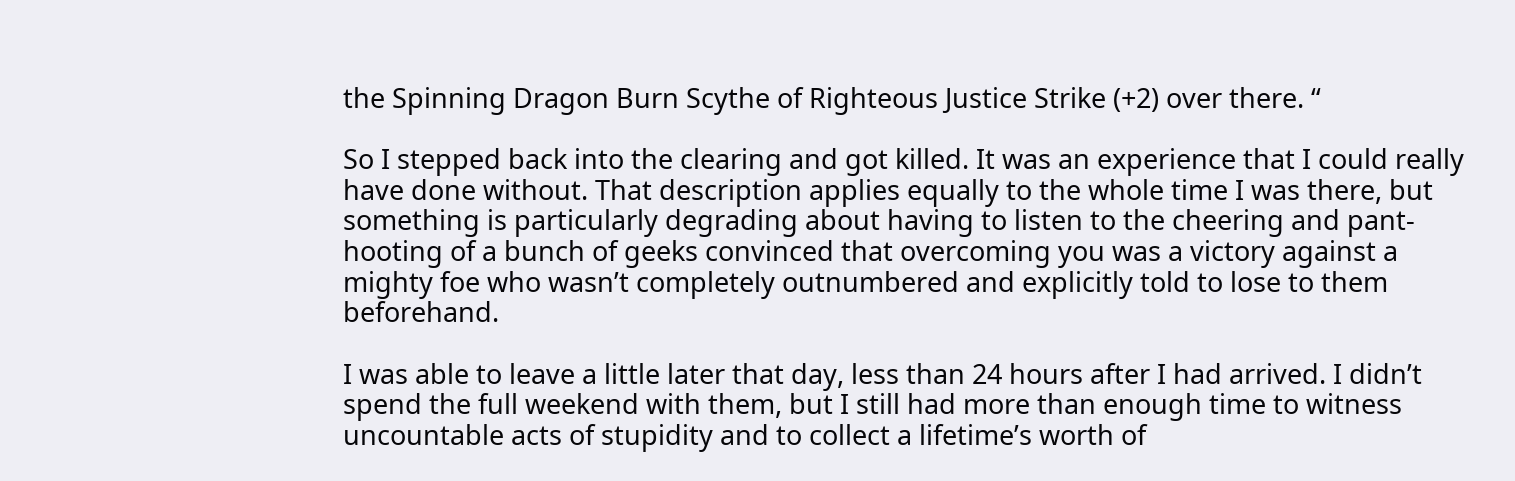the Spinning Dragon Burn Scythe of Righteous Justice Strike (+2) over there. “

So I stepped back into the clearing and got killed. It was an experience that I could really have done without. That description applies equally to the whole time I was there, but something is particularly degrading about having to listen to the cheering and pant-hooting of a bunch of geeks convinced that overcoming you was a victory against a mighty foe who wasn’t completely outnumbered and explicitly told to lose to them beforehand.

I was able to leave a little later that day, less than 24 hours after I had arrived. I didn’t spend the full weekend with them, but I still had more than enough time to witness uncountable acts of stupidity and to collect a lifetime’s worth of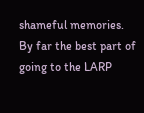shameful memories. By far the best part of going to the LARP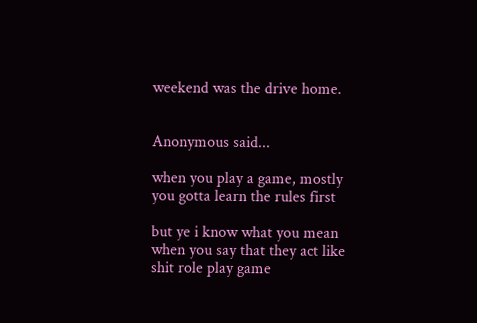weekend was the drive home.


Anonymous said...

when you play a game, mostly you gotta learn the rules first

but ye i know what you mean when you say that they act like shit role play game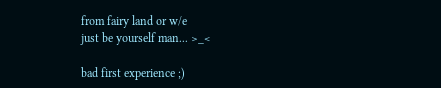from fairy land or w/e
just be yourself man... >_<

bad first experience ;)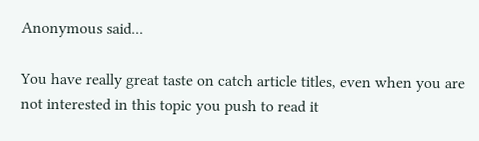Anonymous said...

You have really great taste on catch article titles, even when you are not interested in this topic you push to read it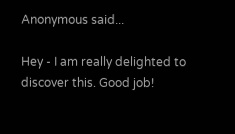Anonymous said...

Hey - I am really delighted to discover this. Good job!